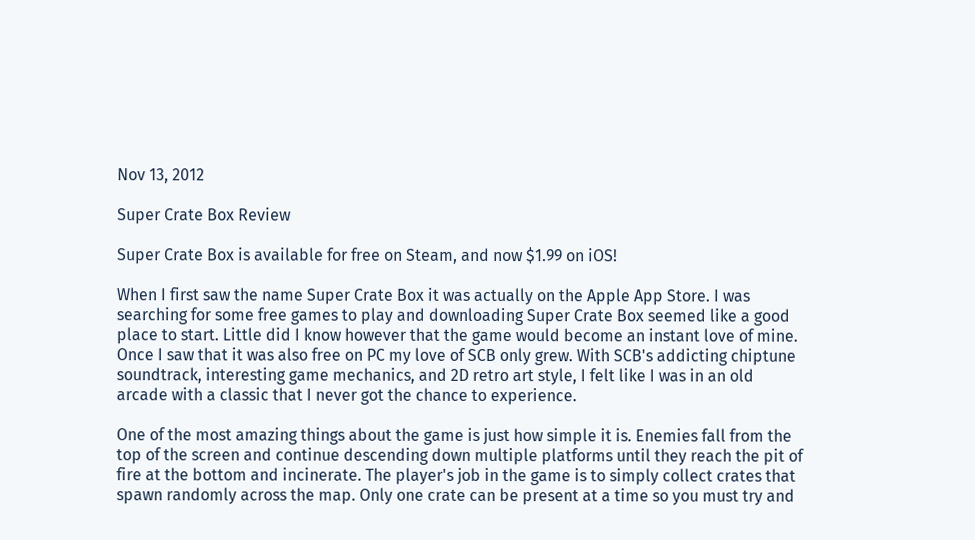Nov 13, 2012

Super Crate Box Review

Super Crate Box is available for free on Steam, and now $1.99 on iOS!

When I first saw the name Super Crate Box it was actually on the Apple App Store. I was searching for some free games to play and downloading Super Crate Box seemed like a good place to start. Little did I know however that the game would become an instant love of mine. Once I saw that it was also free on PC my love of SCB only grew. With SCB's addicting chiptune soundtrack, interesting game mechanics, and 2D retro art style, I felt like I was in an old arcade with a classic that I never got the chance to experience.

One of the most amazing things about the game is just how simple it is. Enemies fall from the top of the screen and continue descending down multiple platforms until they reach the pit of fire at the bottom and incinerate. The player's job in the game is to simply collect crates that spawn randomly across the map. Only one crate can be present at a time so you must try and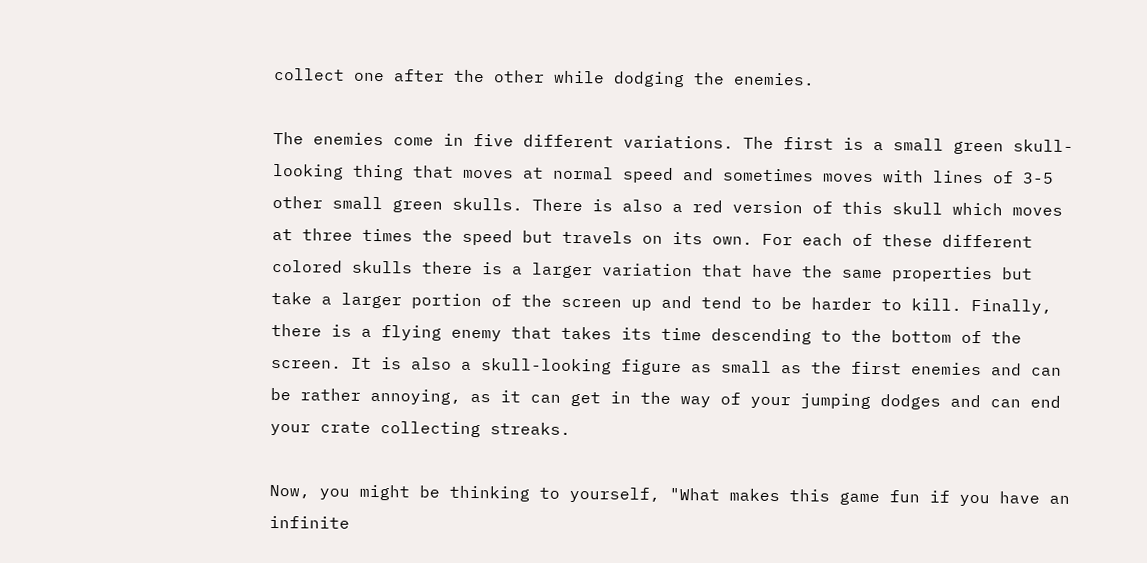collect one after the other while dodging the enemies.

The enemies come in five different variations. The first is a small green skull-looking thing that moves at normal speed and sometimes moves with lines of 3-5 other small green skulls. There is also a red version of this skull which moves at three times the speed but travels on its own. For each of these different colored skulls there is a larger variation that have the same properties but take a larger portion of the screen up and tend to be harder to kill. Finally, there is a flying enemy that takes its time descending to the bottom of the screen. It is also a skull-looking figure as small as the first enemies and can be rather annoying, as it can get in the way of your jumping dodges and can end your crate collecting streaks.

Now, you might be thinking to yourself, "What makes this game fun if you have an infinite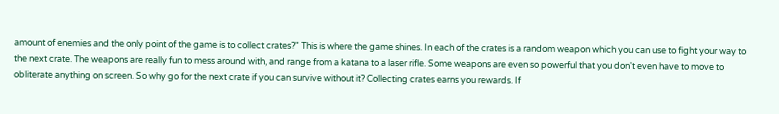amount of enemies and the only point of the game is to collect crates?" This is where the game shines. In each of the crates is a random weapon which you can use to fight your way to the next crate. The weapons are really fun to mess around with, and range from a katana to a laser rifle. Some weapons are even so powerful that you don't even have to move to obliterate anything on screen. So why go for the next crate if you can survive without it? Collecting crates earns you rewards. If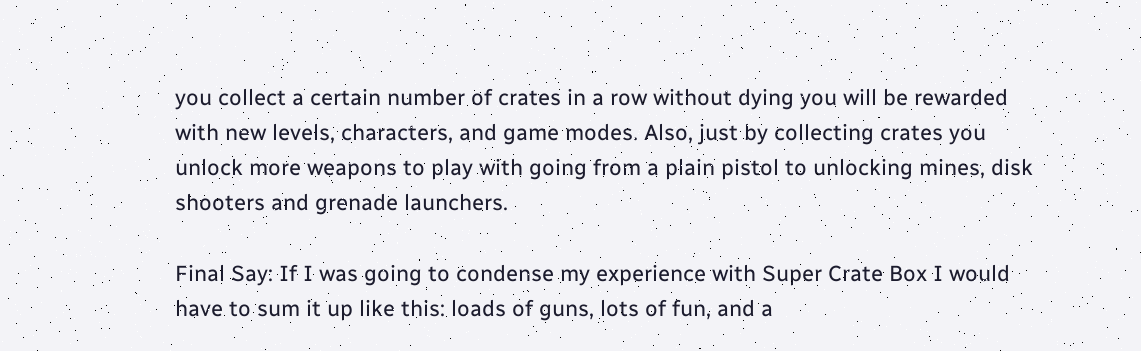you collect a certain number of crates in a row without dying you will be rewarded with new levels, characters, and game modes. Also, just by collecting crates you unlock more weapons to play with going from a plain pistol to unlocking mines, disk shooters and grenade launchers.

Final Say: If I was going to condense my experience with Super Crate Box I would have to sum it up like this: loads of guns, lots of fun, and a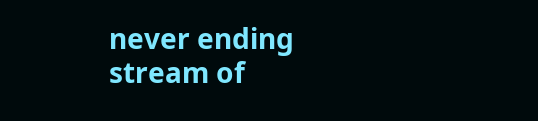never ending stream of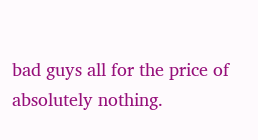bad guys all for the price of absolutely nothing.